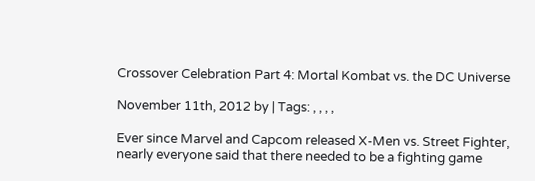Crossover Celebration Part 4: Mortal Kombat vs. the DC Universe

November 11th, 2012 by | Tags: , , , ,

Ever since Marvel and Capcom released X-Men vs. Street Fighter, nearly everyone said that there needed to be a fighting game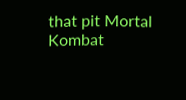that pit Mortal Kombat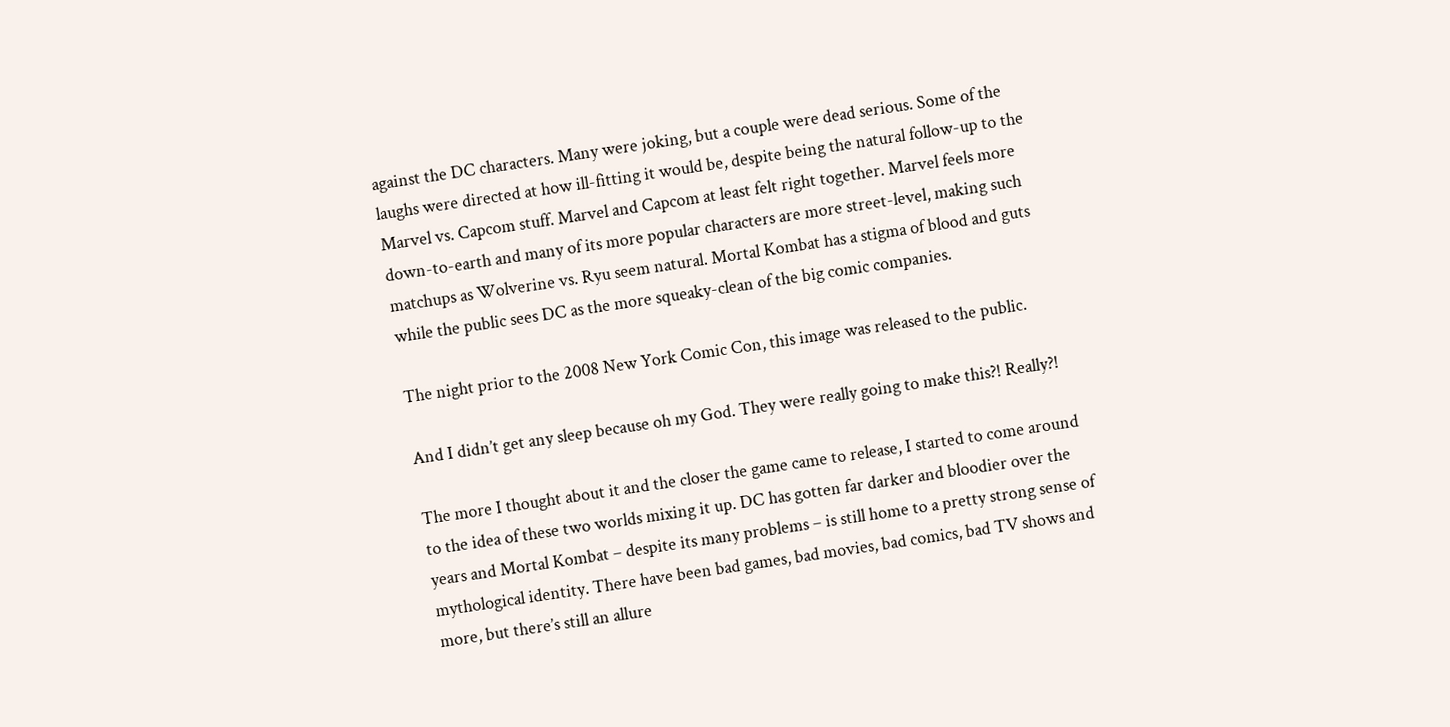against the DC characters. Many were joking, but a couple were dead serious. Some of the laughs were directed at how ill-fitting it would be, despite being the natural follow-up to the Marvel vs. Capcom stuff. Marvel and Capcom at least felt right together. Marvel feels more down-to-earth and many of its more popular characters are more street-level, making such matchups as Wolverine vs. Ryu seem natural. Mortal Kombat has a stigma of blood and guts while the public sees DC as the more squeaky-clean of the big comic companies.

The night prior to the 2008 New York Comic Con, this image was released to the public.

And I didn’t get any sleep because oh my God. They were really going to make this?! Really?!

The more I thought about it and the closer the game came to release, I started to come around to the idea of these two worlds mixing it up. DC has gotten far darker and bloodier over the years and Mortal Kombat – despite its many problems – is still home to a pretty strong sense of mythological identity. There have been bad games, bad movies, bad comics, bad TV shows and more, but there’s still an allure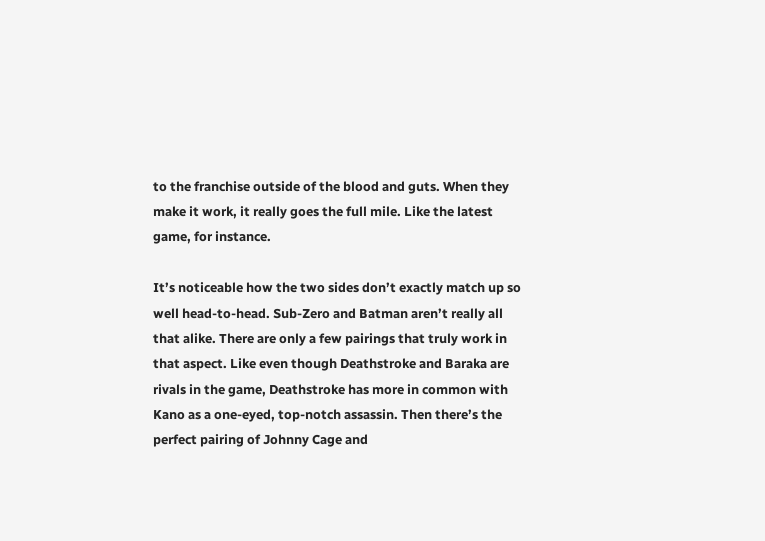to the franchise outside of the blood and guts. When they make it work, it really goes the full mile. Like the latest game, for instance.

It’s noticeable how the two sides don’t exactly match up so well head-to-head. Sub-Zero and Batman aren’t really all that alike. There are only a few pairings that truly work in that aspect. Like even though Deathstroke and Baraka are rivals in the game, Deathstroke has more in common with Kano as a one-eyed, top-notch assassin. Then there’s the perfect pairing of Johnny Cage and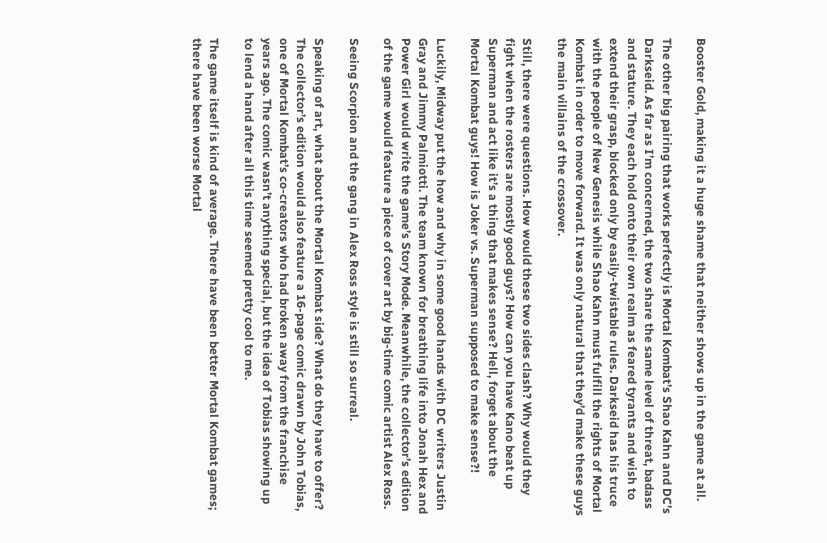Booster Gold, making it a huge shame that neither shows up in the game at all.

The other big pairing that works perfectly is Mortal Kombat’s Shao Kahn and DC’s Darkseid. As far as I’m concerned, the two share the same level of threat, badass and stature. They each hold onto their own realm as feared tyrants and wish to extend their grasp, blocked only by easily-twistable rules. Darkseid has his truce with the people of New Genesis while Shao Kahn must fulfill the rights of Mortal Kombat in order to move forward. It was only natural that they’d make these guys the main villains of the crossover.

Still, there were questions. How would these two sides clash? Why would they fight when the rosters are mostly good guys? How can you have Kano beat up Superman and act like it’s a thing that makes sense? Hell, forget about the Mortal Kombat guys! How is Joker vs. Superman supposed to make sense?!

Luckily, Midway put the how and why in some good hands with DC writers Justin Gray and Jimmy Palmiotti. The team known for breathing life into Jonah Hex and Power Girl would write the game’s Story Mode. Meanwhile, the collector’s edition of the game would feature a piece of cover art by big-time comic artist Alex Ross.

Seeing Scorpion and the gang in Alex Ross style is still so surreal.

Speaking of art, what about the Mortal Kombat side? What do they have to offer? The collector’s edition would also feature a 16-page comic drawn by John Tobias, one of Mortal Kombat’s co-creators who had broken away from the franchise years ago. The comic wasn’t anything special, but the idea of Tobias showing up to lend a hand after all this time seemed pretty cool to me.

The game itself is kind of average. There have been better Mortal Kombat games; there have been worse Mortal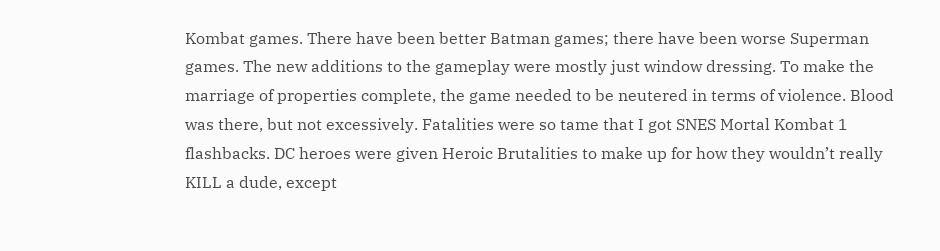Kombat games. There have been better Batman games; there have been worse Superman games. The new additions to the gameplay were mostly just window dressing. To make the marriage of properties complete, the game needed to be neutered in terms of violence. Blood was there, but not excessively. Fatalities were so tame that I got SNES Mortal Kombat 1 flashbacks. DC heroes were given Heroic Brutalities to make up for how they wouldn’t really KILL a dude, except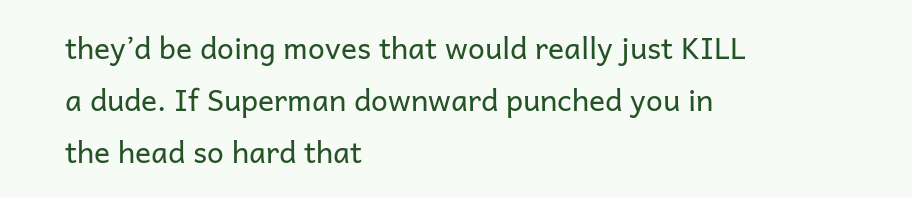they’d be doing moves that would really just KILL a dude. If Superman downward punched you in the head so hard that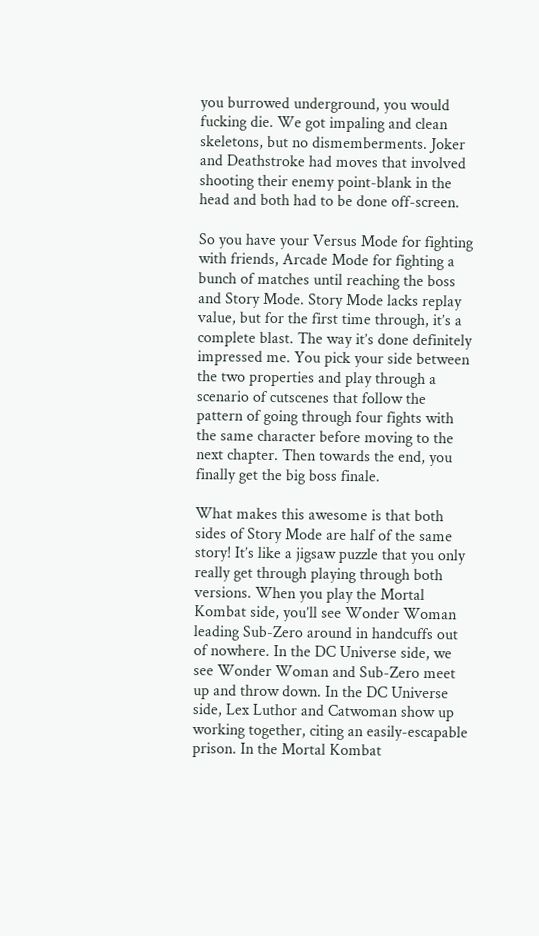you burrowed underground, you would fucking die. We got impaling and clean skeletons, but no dismemberments. Joker and Deathstroke had moves that involved shooting their enemy point-blank in the head and both had to be done off-screen.

So you have your Versus Mode for fighting with friends, Arcade Mode for fighting a bunch of matches until reaching the boss and Story Mode. Story Mode lacks replay value, but for the first time through, it’s a complete blast. The way it’s done definitely impressed me. You pick your side between the two properties and play through a scenario of cutscenes that follow the pattern of going through four fights with the same character before moving to the next chapter. Then towards the end, you finally get the big boss finale.

What makes this awesome is that both sides of Story Mode are half of the same story! It’s like a jigsaw puzzle that you only really get through playing through both versions. When you play the Mortal Kombat side, you’ll see Wonder Woman leading Sub-Zero around in handcuffs out of nowhere. In the DC Universe side, we see Wonder Woman and Sub-Zero meet up and throw down. In the DC Universe side, Lex Luthor and Catwoman show up working together, citing an easily-escapable prison. In the Mortal Kombat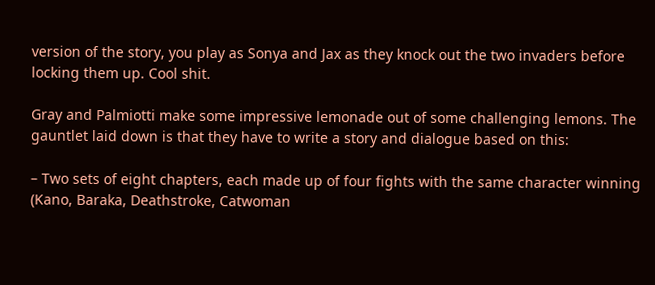version of the story, you play as Sonya and Jax as they knock out the two invaders before locking them up. Cool shit.

Gray and Palmiotti make some impressive lemonade out of some challenging lemons. The gauntlet laid down is that they have to write a story and dialogue based on this:

– Two sets of eight chapters, each made up of four fights with the same character winning (Kano, Baraka, Deathstroke, Catwoman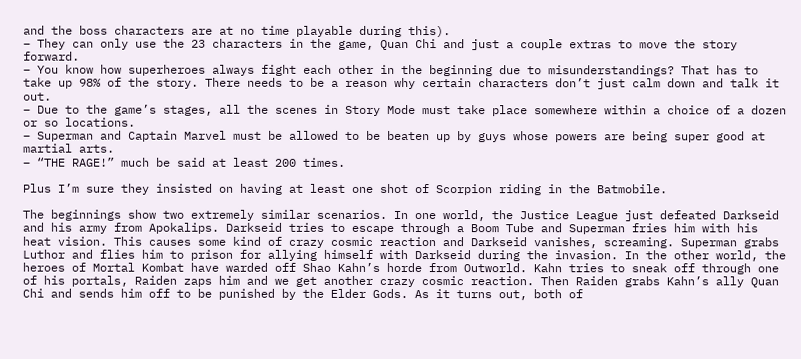and the boss characters are at no time playable during this).
– They can only use the 23 characters in the game, Quan Chi and just a couple extras to move the story forward.
– You know how superheroes always fight each other in the beginning due to misunderstandings? That has to take up 98% of the story. There needs to be a reason why certain characters don’t just calm down and talk it out.
– Due to the game’s stages, all the scenes in Story Mode must take place somewhere within a choice of a dozen or so locations.
– Superman and Captain Marvel must be allowed to be beaten up by guys whose powers are being super good at martial arts.
– “THE RAGE!” much be said at least 200 times.

Plus I’m sure they insisted on having at least one shot of Scorpion riding in the Batmobile.

The beginnings show two extremely similar scenarios. In one world, the Justice League just defeated Darkseid and his army from Apokalips. Darkseid tries to escape through a Boom Tube and Superman fries him with his heat vision. This causes some kind of crazy cosmic reaction and Darkseid vanishes, screaming. Superman grabs Luthor and flies him to prison for allying himself with Darkseid during the invasion. In the other world, the heroes of Mortal Kombat have warded off Shao Kahn’s horde from Outworld. Kahn tries to sneak off through one of his portals, Raiden zaps him and we get another crazy cosmic reaction. Then Raiden grabs Kahn’s ally Quan Chi and sends him off to be punished by the Elder Gods. As it turns out, both of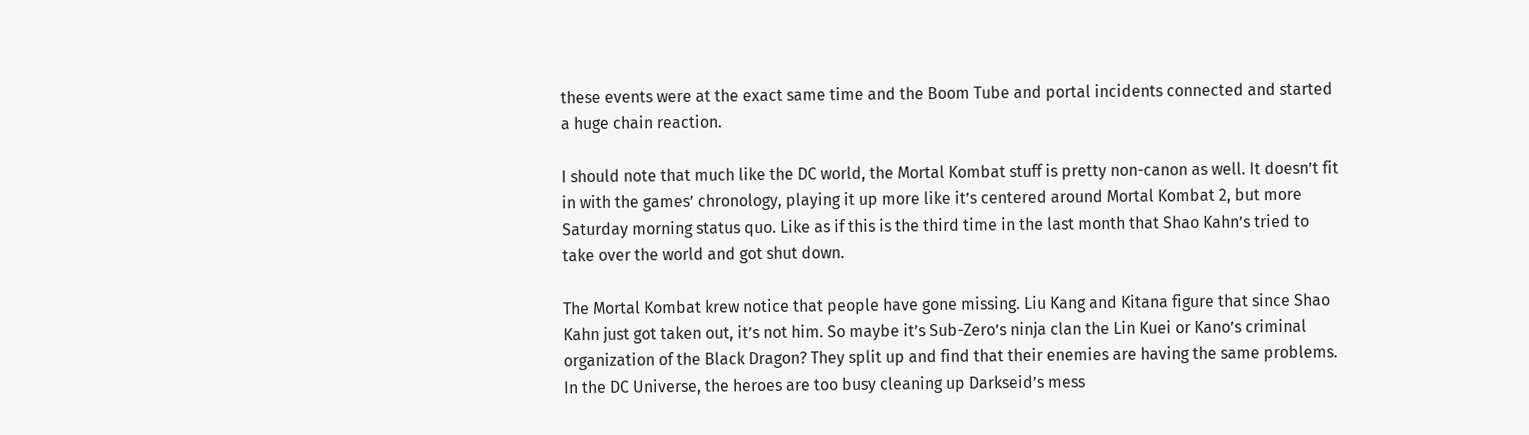these events were at the exact same time and the Boom Tube and portal incidents connected and started a huge chain reaction.

I should note that much like the DC world, the Mortal Kombat stuff is pretty non-canon as well. It doesn’t fit in with the games’ chronology, playing it up more like it’s centered around Mortal Kombat 2, but more Saturday morning status quo. Like as if this is the third time in the last month that Shao Kahn’s tried to take over the world and got shut down.

The Mortal Kombat krew notice that people have gone missing. Liu Kang and Kitana figure that since Shao Kahn just got taken out, it’s not him. So maybe it’s Sub-Zero’s ninja clan the Lin Kuei or Kano’s criminal organization of the Black Dragon? They split up and find that their enemies are having the same problems. In the DC Universe, the heroes are too busy cleaning up Darkseid’s mess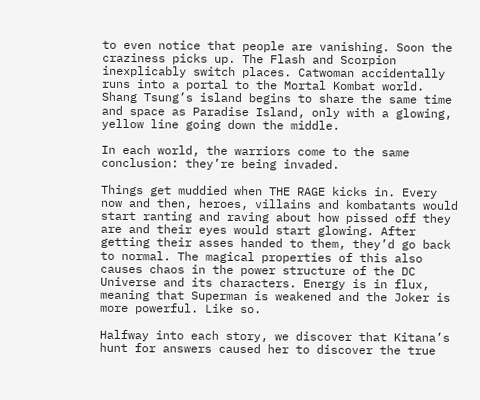to even notice that people are vanishing. Soon the craziness picks up. The Flash and Scorpion inexplicably switch places. Catwoman accidentally runs into a portal to the Mortal Kombat world. Shang Tsung’s island begins to share the same time and space as Paradise Island, only with a glowing, yellow line going down the middle.

In each world, the warriors come to the same conclusion: they’re being invaded.

Things get muddied when THE RAGE kicks in. Every now and then, heroes, villains and kombatants would start ranting and raving about how pissed off they are and their eyes would start glowing. After getting their asses handed to them, they’d go back to normal. The magical properties of this also causes chaos in the power structure of the DC Universe and its characters. Energy is in flux, meaning that Superman is weakened and the Joker is more powerful. Like so.

Halfway into each story, we discover that Kitana’s hunt for answers caused her to discover the true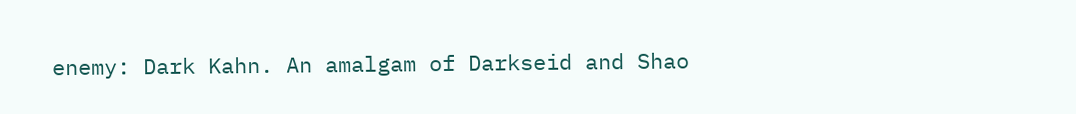enemy: Dark Kahn. An amalgam of Darkseid and Shao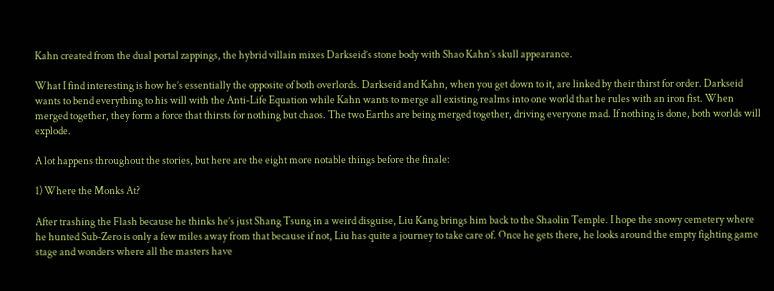Kahn created from the dual portal zappings, the hybrid villain mixes Darkseid’s stone body with Shao Kahn’s skull appearance.

What I find interesting is how he’s essentially the opposite of both overlords. Darkseid and Kahn, when you get down to it, are linked by their thirst for order. Darkseid wants to bend everything to his will with the Anti-Life Equation while Kahn wants to merge all existing realms into one world that he rules with an iron fist. When merged together, they form a force that thirsts for nothing but chaos. The two Earths are being merged together, driving everyone mad. If nothing is done, both worlds will explode.

A lot happens throughout the stories, but here are the eight more notable things before the finale:

1) Where the Monks At?

After trashing the Flash because he thinks he’s just Shang Tsung in a weird disguise, Liu Kang brings him back to the Shaolin Temple. I hope the snowy cemetery where he hunted Sub-Zero is only a few miles away from that because if not, Liu has quite a journey to take care of. Once he gets there, he looks around the empty fighting game stage and wonders where all the masters have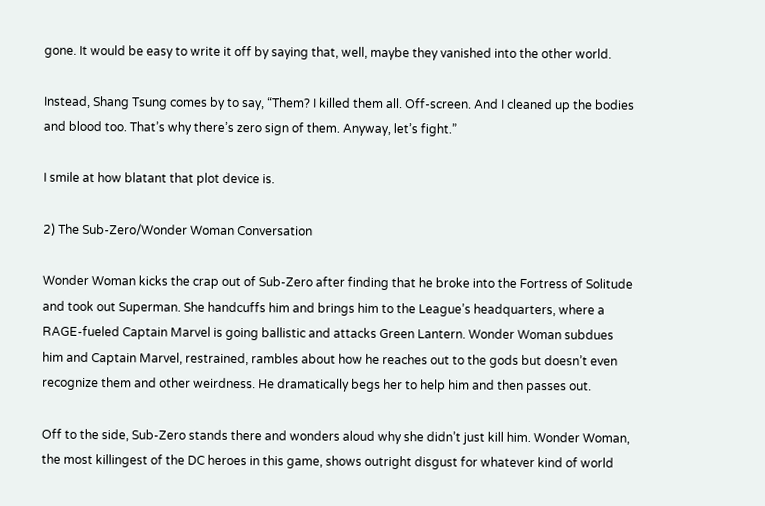gone. It would be easy to write it off by saying that, well, maybe they vanished into the other world.

Instead, Shang Tsung comes by to say, “Them? I killed them all. Off-screen. And I cleaned up the bodies and blood too. That’s why there’s zero sign of them. Anyway, let’s fight.”

I smile at how blatant that plot device is.

2) The Sub-Zero/Wonder Woman Conversation

Wonder Woman kicks the crap out of Sub-Zero after finding that he broke into the Fortress of Solitude and took out Superman. She handcuffs him and brings him to the League’s headquarters, where a RAGE-fueled Captain Marvel is going ballistic and attacks Green Lantern. Wonder Woman subdues him and Captain Marvel, restrained, rambles about how he reaches out to the gods but doesn’t even recognize them and other weirdness. He dramatically begs her to help him and then passes out.

Off to the side, Sub-Zero stands there and wonders aloud why she didn’t just kill him. Wonder Woman, the most killingest of the DC heroes in this game, shows outright disgust for whatever kind of world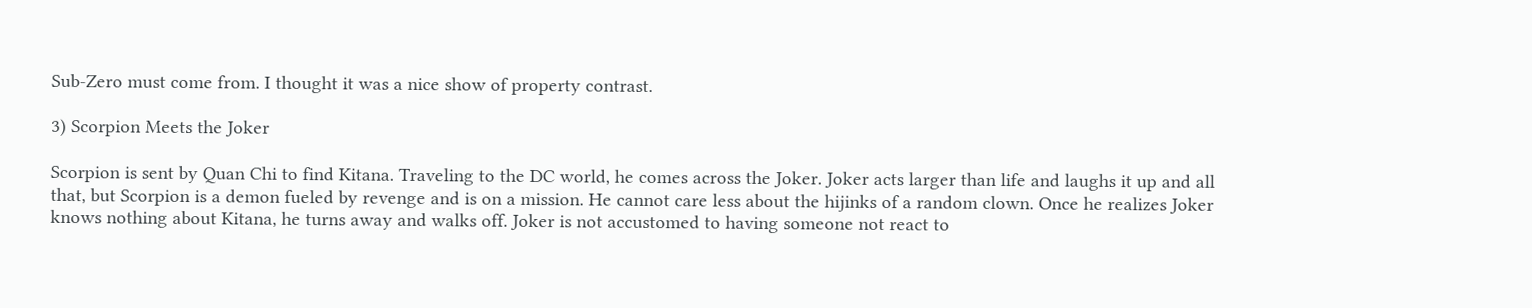Sub-Zero must come from. I thought it was a nice show of property contrast.

3) Scorpion Meets the Joker

Scorpion is sent by Quan Chi to find Kitana. Traveling to the DC world, he comes across the Joker. Joker acts larger than life and laughs it up and all that, but Scorpion is a demon fueled by revenge and is on a mission. He cannot care less about the hijinks of a random clown. Once he realizes Joker knows nothing about Kitana, he turns away and walks off. Joker is not accustomed to having someone not react to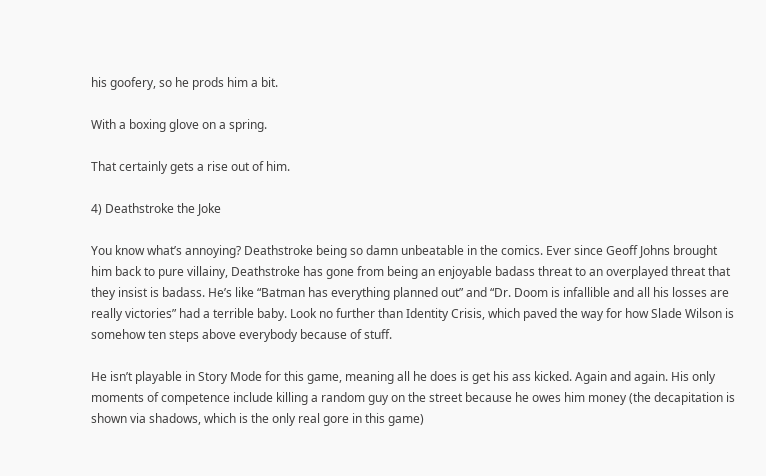his goofery, so he prods him a bit.

With a boxing glove on a spring.

That certainly gets a rise out of him.

4) Deathstroke the Joke

You know what’s annoying? Deathstroke being so damn unbeatable in the comics. Ever since Geoff Johns brought him back to pure villainy, Deathstroke has gone from being an enjoyable badass threat to an overplayed threat that they insist is badass. He’s like “Batman has everything planned out” and “Dr. Doom is infallible and all his losses are really victories” had a terrible baby. Look no further than Identity Crisis, which paved the way for how Slade Wilson is somehow ten steps above everybody because of stuff.

He isn’t playable in Story Mode for this game, meaning all he does is get his ass kicked. Again and again. His only moments of competence include killing a random guy on the street because he owes him money (the decapitation is shown via shadows, which is the only real gore in this game)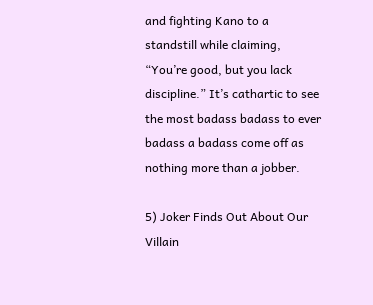and fighting Kano to a standstill while claiming, “You’re good, but you lack discipline.” It’s cathartic to see the most badass badass to ever badass a badass come off as nothing more than a jobber.

5) Joker Finds Out About Our Villain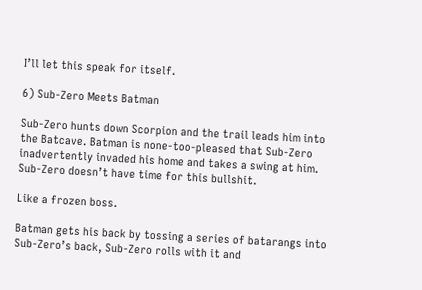I’ll let this speak for itself.

6) Sub-Zero Meets Batman

Sub-Zero hunts down Scorpion and the trail leads him into the Batcave. Batman is none-too-pleased that Sub-Zero inadvertently invaded his home and takes a swing at him. Sub-Zero doesn’t have time for this bullshit.

Like a frozen boss.

Batman gets his back by tossing a series of batarangs into Sub-Zero’s back, Sub-Zero rolls with it and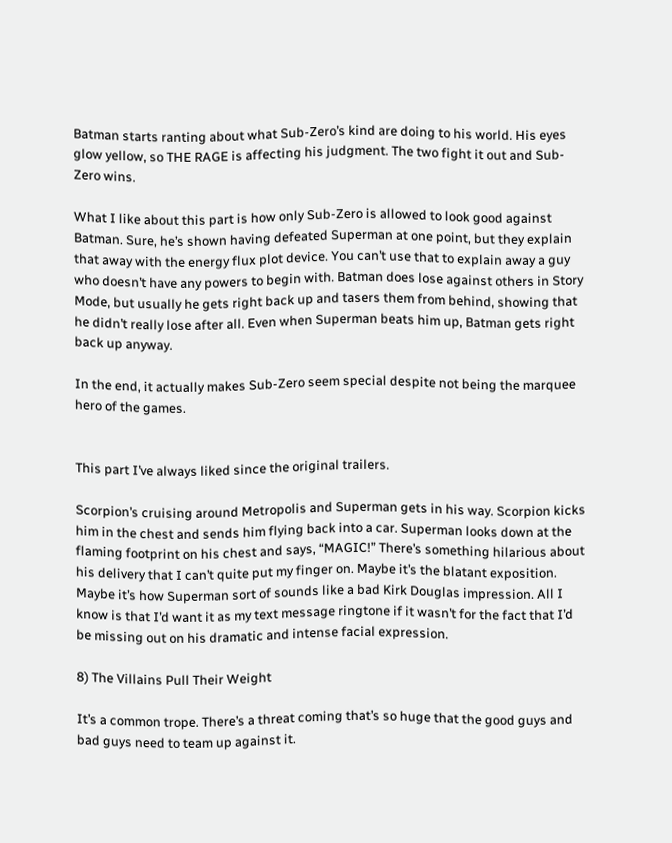Batman starts ranting about what Sub-Zero’s kind are doing to his world. His eyes glow yellow, so THE RAGE is affecting his judgment. The two fight it out and Sub-Zero wins.

What I like about this part is how only Sub-Zero is allowed to look good against Batman. Sure, he’s shown having defeated Superman at one point, but they explain that away with the energy flux plot device. You can’t use that to explain away a guy who doesn’t have any powers to begin with. Batman does lose against others in Story Mode, but usually he gets right back up and tasers them from behind, showing that he didn’t really lose after all. Even when Superman beats him up, Batman gets right back up anyway.

In the end, it actually makes Sub-Zero seem special despite not being the marquee hero of the games.


This part I’ve always liked since the original trailers.

Scorpion’s cruising around Metropolis and Superman gets in his way. Scorpion kicks him in the chest and sends him flying back into a car. Superman looks down at the flaming footprint on his chest and says, “MAGIC!” There’s something hilarious about his delivery that I can’t quite put my finger on. Maybe it’s the blatant exposition. Maybe it’s how Superman sort of sounds like a bad Kirk Douglas impression. All I know is that I’d want it as my text message ringtone if it wasn’t for the fact that I’d be missing out on his dramatic and intense facial expression.

8) The Villains Pull Their Weight

It’s a common trope. There’s a threat coming that’s so huge that the good guys and bad guys need to team up against it.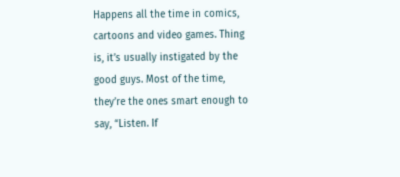Happens all the time in comics, cartoons and video games. Thing is, it’s usually instigated by the good guys. Most of the time, they’re the ones smart enough to say, “Listen. If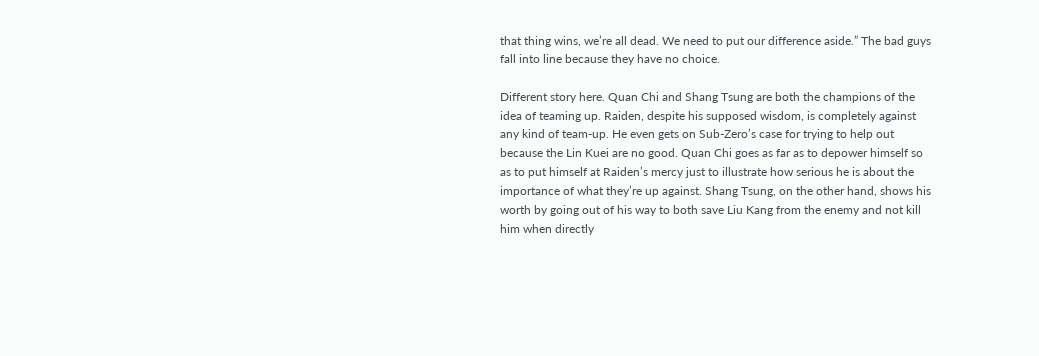that thing wins, we’re all dead. We need to put our difference aside.” The bad guys fall into line because they have no choice.

Different story here. Quan Chi and Shang Tsung are both the champions of the idea of teaming up. Raiden, despite his supposed wisdom, is completely against any kind of team-up. He even gets on Sub-Zero’s case for trying to help out because the Lin Kuei are no good. Quan Chi goes as far as to depower himself so as to put himself at Raiden’s mercy just to illustrate how serious he is about the importance of what they’re up against. Shang Tsung, on the other hand, shows his worth by going out of his way to both save Liu Kang from the enemy and not kill him when directly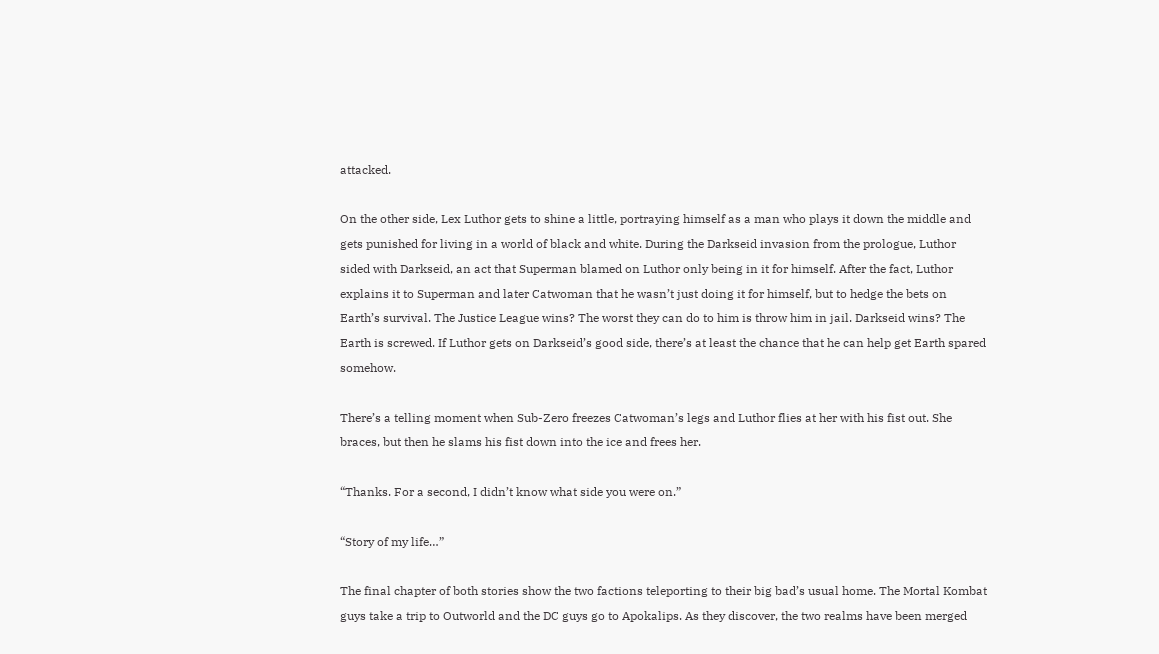attacked.

On the other side, Lex Luthor gets to shine a little, portraying himself as a man who plays it down the middle and gets punished for living in a world of black and white. During the Darkseid invasion from the prologue, Luthor sided with Darkseid, an act that Superman blamed on Luthor only being in it for himself. After the fact, Luthor explains it to Superman and later Catwoman that he wasn’t just doing it for himself, but to hedge the bets on Earth’s survival. The Justice League wins? The worst they can do to him is throw him in jail. Darkseid wins? The Earth is screwed. If Luthor gets on Darkseid’s good side, there’s at least the chance that he can help get Earth spared somehow.

There’s a telling moment when Sub-Zero freezes Catwoman’s legs and Luthor flies at her with his fist out. She braces, but then he slams his fist down into the ice and frees her.

“Thanks. For a second, I didn’t know what side you were on.”

“Story of my life…”

The final chapter of both stories show the two factions teleporting to their big bad’s usual home. The Mortal Kombat guys take a trip to Outworld and the DC guys go to Apokalips. As they discover, the two realms have been merged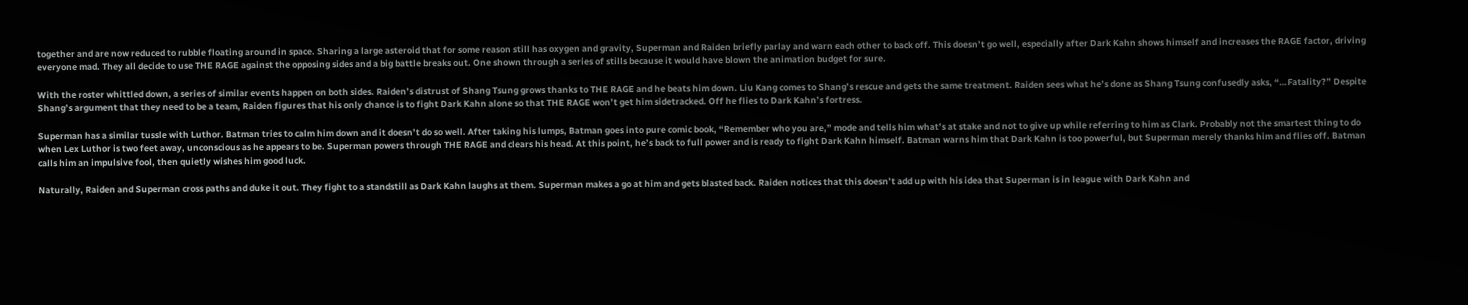together and are now reduced to rubble floating around in space. Sharing a large asteroid that for some reason still has oxygen and gravity, Superman and Raiden briefly parlay and warn each other to back off. This doesn’t go well, especially after Dark Kahn shows himself and increases the RAGE factor, driving everyone mad. They all decide to use THE RAGE against the opposing sides and a big battle breaks out. One shown through a series of stills because it would have blown the animation budget for sure.

With the roster whittled down, a series of similar events happen on both sides. Raiden’s distrust of Shang Tsung grows thanks to THE RAGE and he beats him down. Liu Kang comes to Shang’s rescue and gets the same treatment. Raiden sees what he’s done as Shang Tsung confusedly asks, “…Fatality?” Despite Shang’s argument that they need to be a team, Raiden figures that his only chance is to fight Dark Kahn alone so that THE RAGE won’t get him sidetracked. Off he flies to Dark Kahn’s fortress.

Superman has a similar tussle with Luthor. Batman tries to calm him down and it doesn’t do so well. After taking his lumps, Batman goes into pure comic book, “Remember who you are,” mode and tells him what’s at stake and not to give up while referring to him as Clark. Probably not the smartest thing to do when Lex Luthor is two feet away, unconscious as he appears to be. Superman powers through THE RAGE and clears his head. At this point, he’s back to full power and is ready to fight Dark Kahn himself. Batman warns him that Dark Kahn is too powerful, but Superman merely thanks him and flies off. Batman calls him an impulsive fool, then quietly wishes him good luck.

Naturally, Raiden and Superman cross paths and duke it out. They fight to a standstill as Dark Kahn laughs at them. Superman makes a go at him and gets blasted back. Raiden notices that this doesn’t add up with his idea that Superman is in league with Dark Kahn and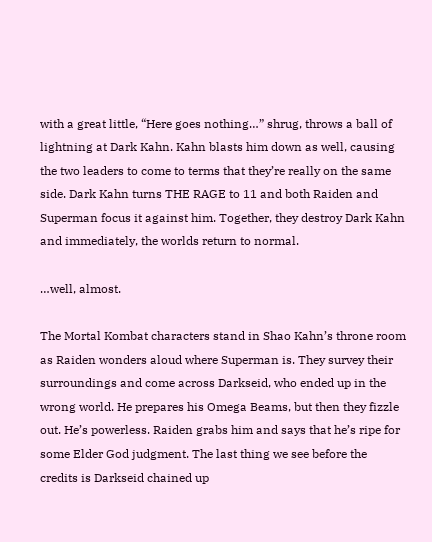with a great little, “Here goes nothing…” shrug, throws a ball of lightning at Dark Kahn. Kahn blasts him down as well, causing the two leaders to come to terms that they’re really on the same side. Dark Kahn turns THE RAGE to 11 and both Raiden and Superman focus it against him. Together, they destroy Dark Kahn and immediately, the worlds return to normal.

…well, almost.

The Mortal Kombat characters stand in Shao Kahn’s throne room as Raiden wonders aloud where Superman is. They survey their surroundings and come across Darkseid, who ended up in the wrong world. He prepares his Omega Beams, but then they fizzle out. He’s powerless. Raiden grabs him and says that he’s ripe for some Elder God judgment. The last thing we see before the credits is Darkseid chained up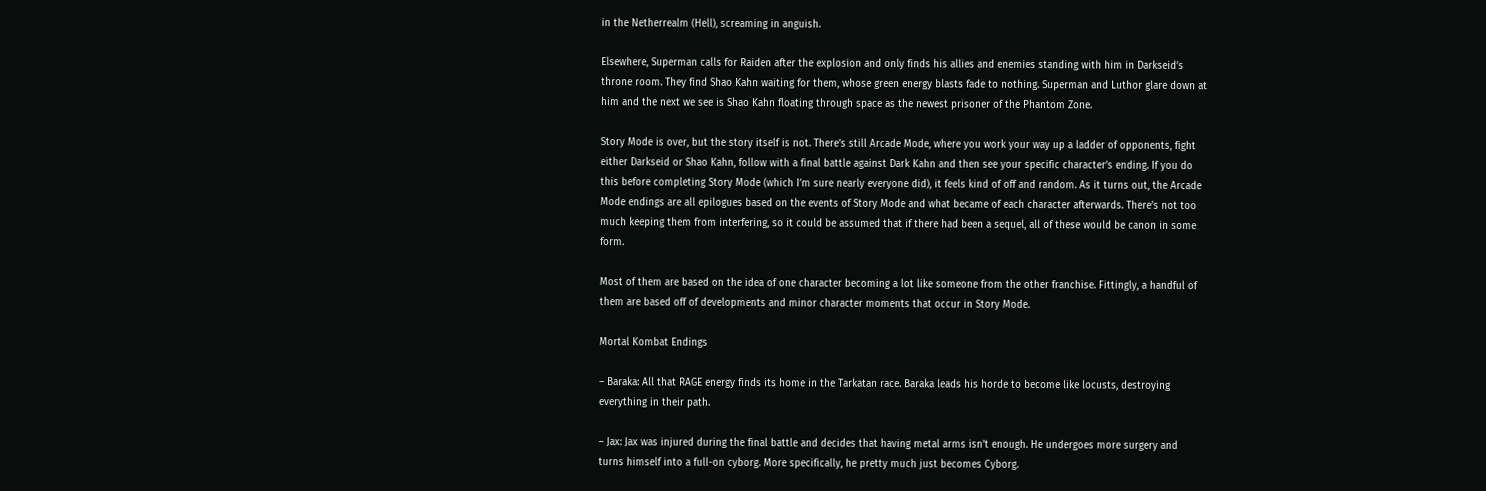in the Netherrealm (Hell), screaming in anguish.

Elsewhere, Superman calls for Raiden after the explosion and only finds his allies and enemies standing with him in Darkseid’s throne room. They find Shao Kahn waiting for them, whose green energy blasts fade to nothing. Superman and Luthor glare down at him and the next we see is Shao Kahn floating through space as the newest prisoner of the Phantom Zone.

Story Mode is over, but the story itself is not. There’s still Arcade Mode, where you work your way up a ladder of opponents, fight either Darkseid or Shao Kahn, follow with a final battle against Dark Kahn and then see your specific character’s ending. If you do this before completing Story Mode (which I’m sure nearly everyone did), it feels kind of off and random. As it turns out, the Arcade Mode endings are all epilogues based on the events of Story Mode and what became of each character afterwards. There’s not too much keeping them from interfering, so it could be assumed that if there had been a sequel, all of these would be canon in some form.

Most of them are based on the idea of one character becoming a lot like someone from the other franchise. Fittingly, a handful of them are based off of developments and minor character moments that occur in Story Mode.

Mortal Kombat Endings

– Baraka: All that RAGE energy finds its home in the Tarkatan race. Baraka leads his horde to become like locusts, destroying everything in their path.

– Jax: Jax was injured during the final battle and decides that having metal arms isn’t enough. He undergoes more surgery and turns himself into a full-on cyborg. More specifically, he pretty much just becomes Cyborg.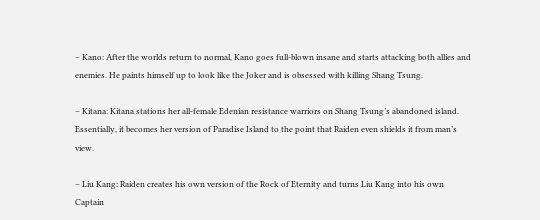– Kano: After the worlds return to normal, Kano goes full-blown insane and starts attacking both allies and enemies. He paints himself up to look like the Joker and is obsessed with killing Shang Tsung.

– Kitana: Kitana stations her all-female Edenian resistance warriors on Shang Tsung’s abandoned island. Essentially, it becomes her version of Paradise Island to the point that Raiden even shields it from man’s view.

– Liu Kang: Raiden creates his own version of the Rock of Eternity and turns Liu Kang into his own Captain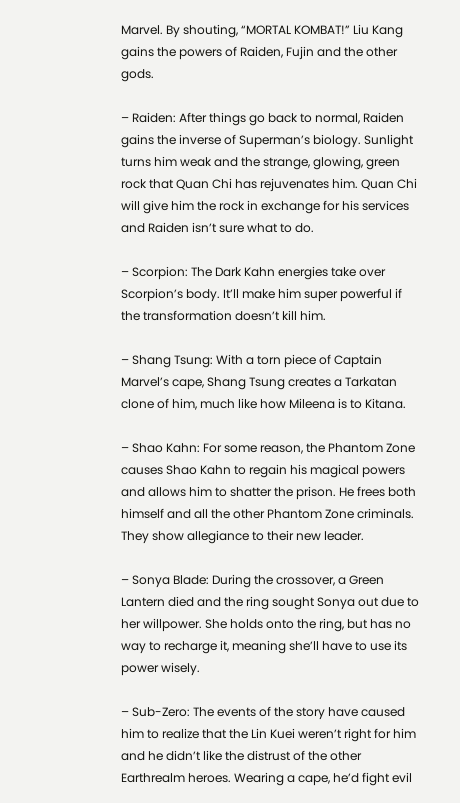Marvel. By shouting, “MORTAL KOMBAT!” Liu Kang gains the powers of Raiden, Fujin and the other gods.

– Raiden: After things go back to normal, Raiden gains the inverse of Superman’s biology. Sunlight turns him weak and the strange, glowing, green rock that Quan Chi has rejuvenates him. Quan Chi will give him the rock in exchange for his services and Raiden isn’t sure what to do.

– Scorpion: The Dark Kahn energies take over Scorpion’s body. It’ll make him super powerful if the transformation doesn’t kill him.

– Shang Tsung: With a torn piece of Captain Marvel’s cape, Shang Tsung creates a Tarkatan clone of him, much like how Mileena is to Kitana.

– Shao Kahn: For some reason, the Phantom Zone causes Shao Kahn to regain his magical powers and allows him to shatter the prison. He frees both himself and all the other Phantom Zone criminals. They show allegiance to their new leader.

– Sonya Blade: During the crossover, a Green Lantern died and the ring sought Sonya out due to her willpower. She holds onto the ring, but has no way to recharge it, meaning she’ll have to use its power wisely.

– Sub-Zero: The events of the story have caused him to realize that the Lin Kuei weren’t right for him and he didn’t like the distrust of the other Earthrealm heroes. Wearing a cape, he’d fight evil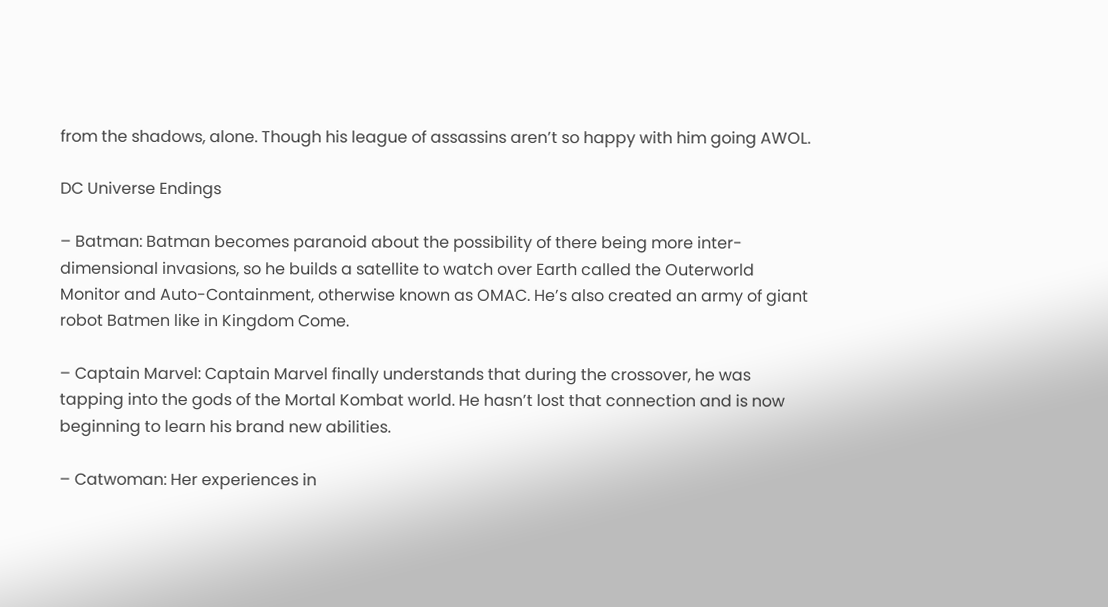from the shadows, alone. Though his league of assassins aren’t so happy with him going AWOL.

DC Universe Endings

– Batman: Batman becomes paranoid about the possibility of there being more inter-dimensional invasions, so he builds a satellite to watch over Earth called the Outerworld Monitor and Auto-Containment, otherwise known as OMAC. He’s also created an army of giant robot Batmen like in Kingdom Come.

– Captain Marvel: Captain Marvel finally understands that during the crossover, he was tapping into the gods of the Mortal Kombat world. He hasn’t lost that connection and is now beginning to learn his brand new abilities.

– Catwoman: Her experiences in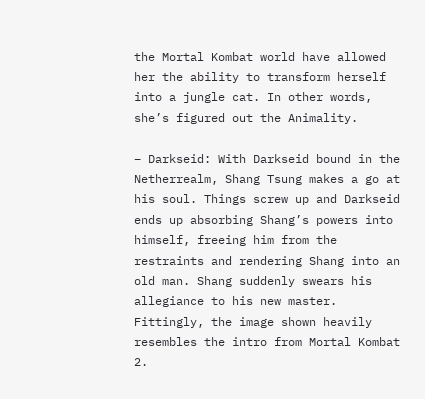the Mortal Kombat world have allowed her the ability to transform herself into a jungle cat. In other words, she’s figured out the Animality.

– Darkseid: With Darkseid bound in the Netherrealm, Shang Tsung makes a go at his soul. Things screw up and Darkseid ends up absorbing Shang’s powers into himself, freeing him from the restraints and rendering Shang into an old man. Shang suddenly swears his allegiance to his new master. Fittingly, the image shown heavily resembles the intro from Mortal Kombat 2.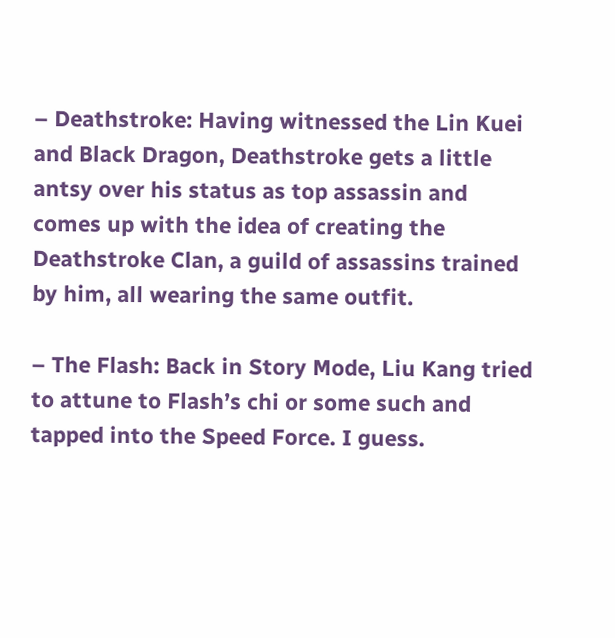– Deathstroke: Having witnessed the Lin Kuei and Black Dragon, Deathstroke gets a little antsy over his status as top assassin and comes up with the idea of creating the Deathstroke Clan, a guild of assassins trained by him, all wearing the same outfit.

– The Flash: Back in Story Mode, Liu Kang tried to attune to Flash’s chi or some such and tapped into the Speed Force. I guess.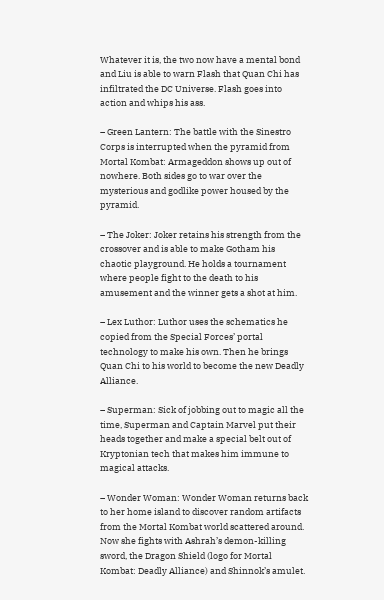Whatever it is, the two now have a mental bond and Liu is able to warn Flash that Quan Chi has infiltrated the DC Universe. Flash goes into action and whips his ass.

– Green Lantern: The battle with the Sinestro Corps is interrupted when the pyramid from Mortal Kombat: Armageddon shows up out of nowhere. Both sides go to war over the mysterious and godlike power housed by the pyramid.

– The Joker: Joker retains his strength from the crossover and is able to make Gotham his chaotic playground. He holds a tournament where people fight to the death to his amusement and the winner gets a shot at him.

– Lex Luthor: Luthor uses the schematics he copied from the Special Forces’ portal technology to make his own. Then he brings Quan Chi to his world to become the new Deadly Alliance.

– Superman: Sick of jobbing out to magic all the time, Superman and Captain Marvel put their heads together and make a special belt out of Kryptonian tech that makes him immune to magical attacks.

– Wonder Woman: Wonder Woman returns back to her home island to discover random artifacts from the Mortal Kombat world scattered around. Now she fights with Ashrah’s demon-killing sword, the Dragon Shield (logo for Mortal Kombat: Deadly Alliance) and Shinnok’s amulet.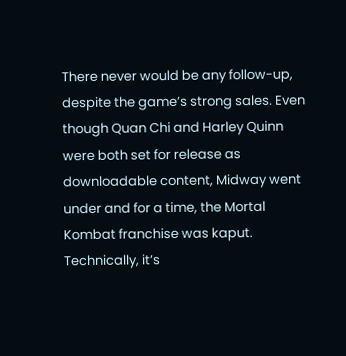There never would be any follow-up, despite the game’s strong sales. Even though Quan Chi and Harley Quinn were both set for release as downloadable content, Midway went under and for a time, the Mortal Kombat franchise was kaput. Technically, it’s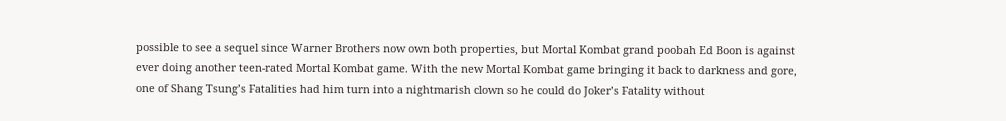possible to see a sequel since Warner Brothers now own both properties, but Mortal Kombat grand poobah Ed Boon is against ever doing another teen-rated Mortal Kombat game. With the new Mortal Kombat game bringing it back to darkness and gore, one of Shang Tsung’s Fatalities had him turn into a nightmarish clown so he could do Joker’s Fatality without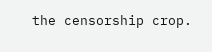the censorship crop.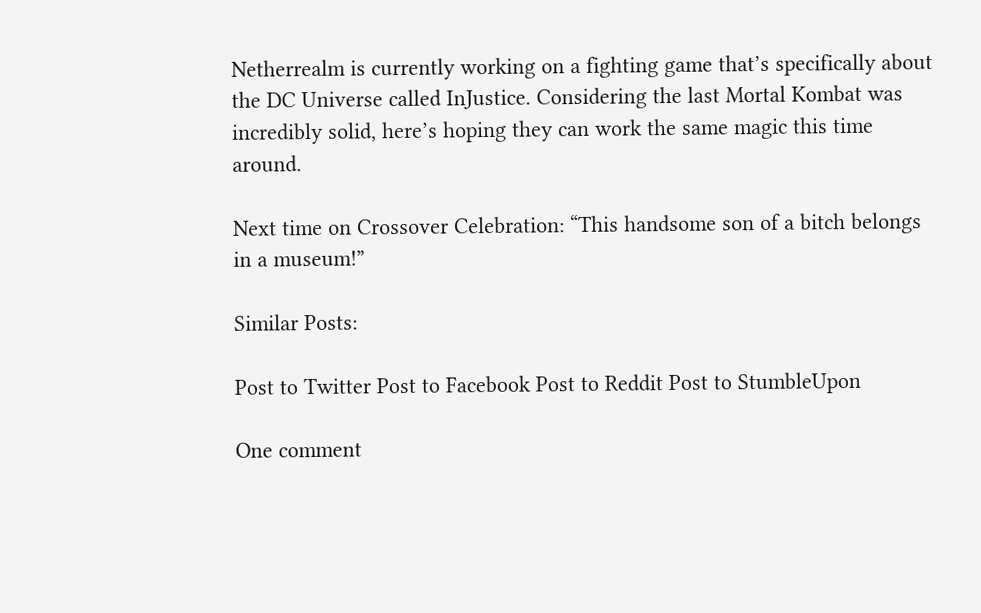Netherrealm is currently working on a fighting game that’s specifically about the DC Universe called InJustice. Considering the last Mortal Kombat was incredibly solid, here’s hoping they can work the same magic this time around.

Next time on Crossover Celebration: “This handsome son of a bitch belongs in a museum!”

Similar Posts:

Post to Twitter Post to Facebook Post to Reddit Post to StumbleUpon

One comment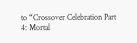to “Crossover Celebration Part 4: Mortal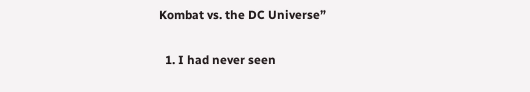Kombat vs. the DC Universe”

  1. I had never seen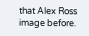that Alex Ross image before.